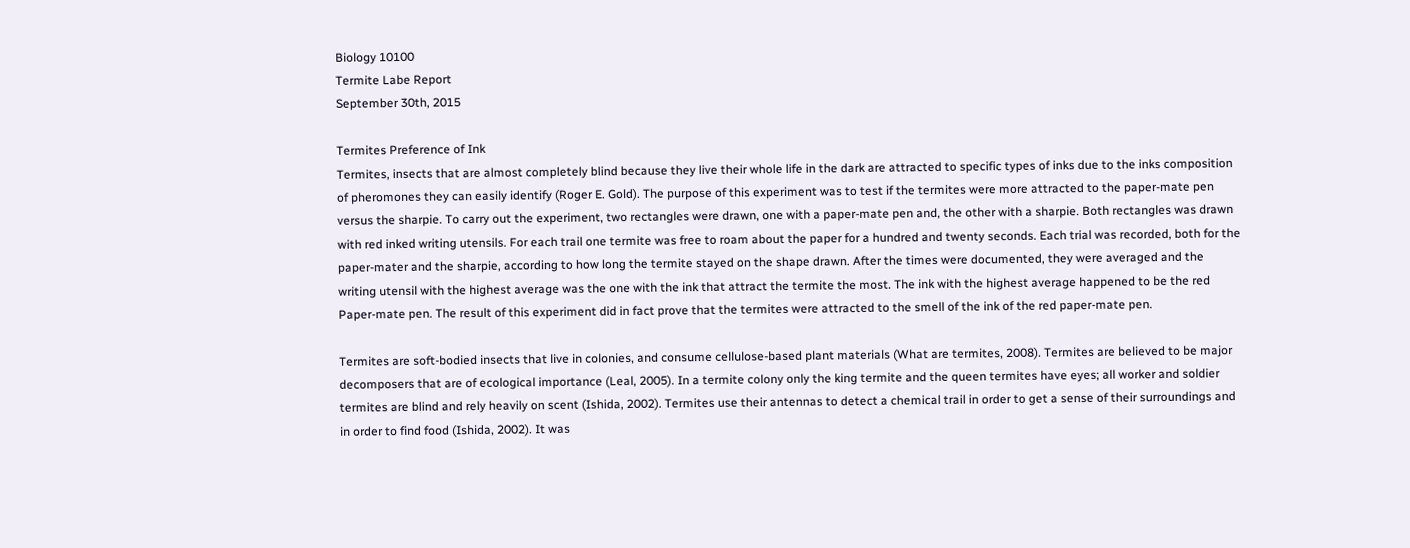Biology 10100
Termite Labe Report
September 30th, 2015

Termites Preference of Ink
Termites, insects that are almost completely blind because they live their whole life in the dark are attracted to specific types of inks due to the inks composition of pheromones they can easily identify (Roger E. Gold). The purpose of this experiment was to test if the termites were more attracted to the paper-mate pen versus the sharpie. To carry out the experiment, two rectangles were drawn, one with a paper-mate pen and, the other with a sharpie. Both rectangles was drawn with red inked writing utensils. For each trail one termite was free to roam about the paper for a hundred and twenty seconds. Each trial was recorded, both for the paper-mater and the sharpie, according to how long the termite stayed on the shape drawn. After the times were documented, they were averaged and the writing utensil with the highest average was the one with the ink that attract the termite the most. The ink with the highest average happened to be the red Paper-mate pen. The result of this experiment did in fact prove that the termites were attracted to the smell of the ink of the red paper-mate pen.

Termites are soft-bodied insects that live in colonies, and consume cellulose-based plant materials (What are termites, 2008). Termites are believed to be major decomposers that are of ecological importance (Leal, 2005). In a termite colony only the king termite and the queen termites have eyes; all worker and soldier termites are blind and rely heavily on scent (Ishida, 2002). Termites use their antennas to detect a chemical trail in order to get a sense of their surroundings and in order to find food (Ishida, 2002). It was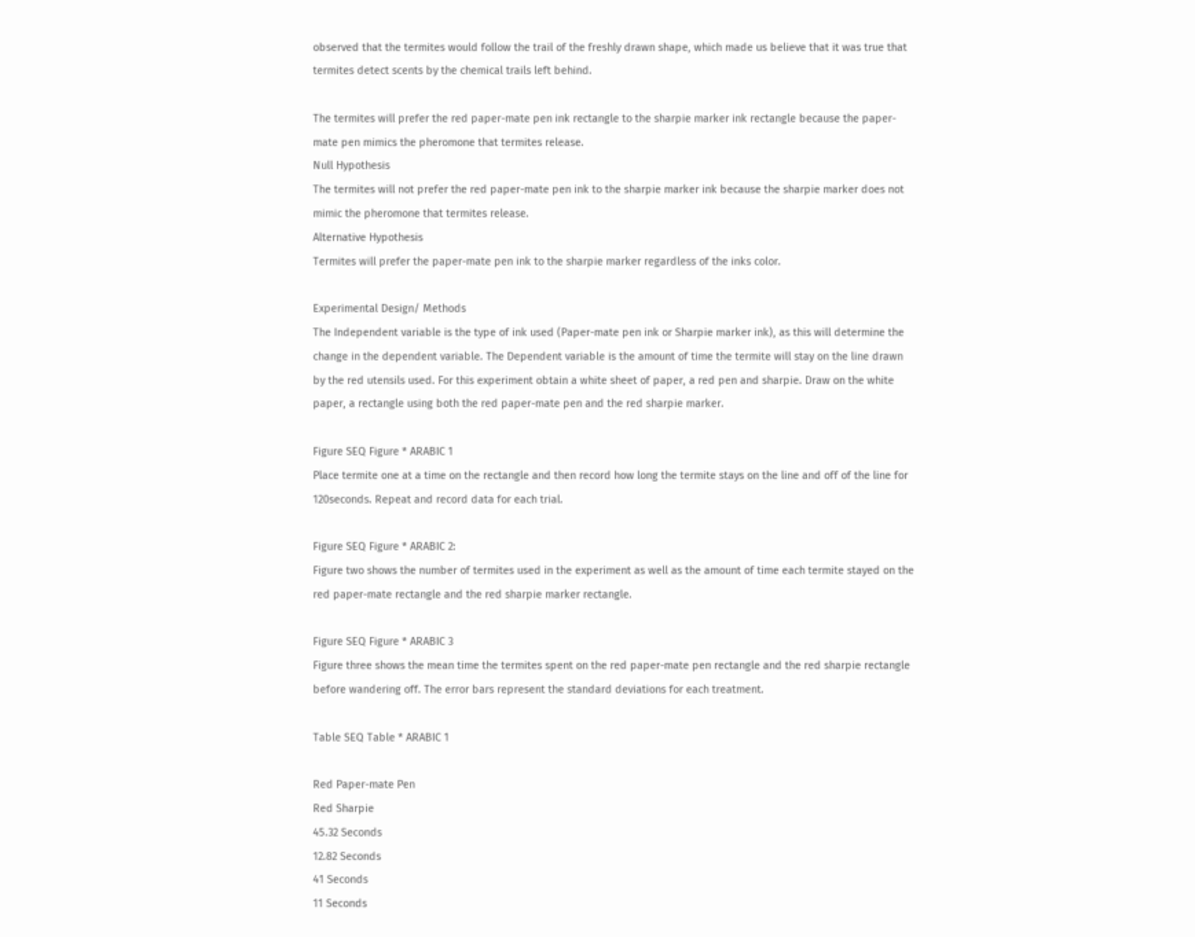observed that the termites would follow the trail of the freshly drawn shape, which made us believe that it was true that termites detect scents by the chemical trails left behind.

The termites will prefer the red paper-mate pen ink rectangle to the sharpie marker ink rectangle because the paper-mate pen mimics the pheromone that termites release.
Null Hypothesis
The termites will not prefer the red paper-mate pen ink to the sharpie marker ink because the sharpie marker does not mimic the pheromone that termites release.
Alternative Hypothesis
Termites will prefer the paper-mate pen ink to the sharpie marker regardless of the inks color.

Experimental Design/ Methods
The Independent variable is the type of ink used (Paper-mate pen ink or Sharpie marker ink), as this will determine the change in the dependent variable. The Dependent variable is the amount of time the termite will stay on the line drawn by the red utensils used. For this experiment obtain a white sheet of paper, a red pen and sharpie. Draw on the white paper, a rectangle using both the red paper-mate pen and the red sharpie marker.

Figure SEQ Figure * ARABIC 1
Place termite one at a time on the rectangle and then record how long the termite stays on the line and off of the line for 120seconds. Repeat and record data for each trial.

Figure SEQ Figure * ARABIC 2:
Figure two shows the number of termites used in the experiment as well as the amount of time each termite stayed on the red paper-mate rectangle and the red sharpie marker rectangle.

Figure SEQ Figure * ARABIC 3
Figure three shows the mean time the termites spent on the red paper-mate pen rectangle and the red sharpie rectangle before wandering off. The error bars represent the standard deviations for each treatment.

Table SEQ Table * ARABIC 1

Red Paper-mate Pen
Red Sharpie
45.32 Seconds
12.82 Seconds
41 Seconds
11 Seconds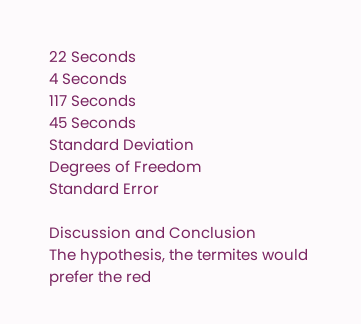22 Seconds
4 Seconds
117 Seconds
45 Seconds
Standard Deviation
Degrees of Freedom
Standard Error

Discussion and Conclusion
The hypothesis, the termites would prefer the red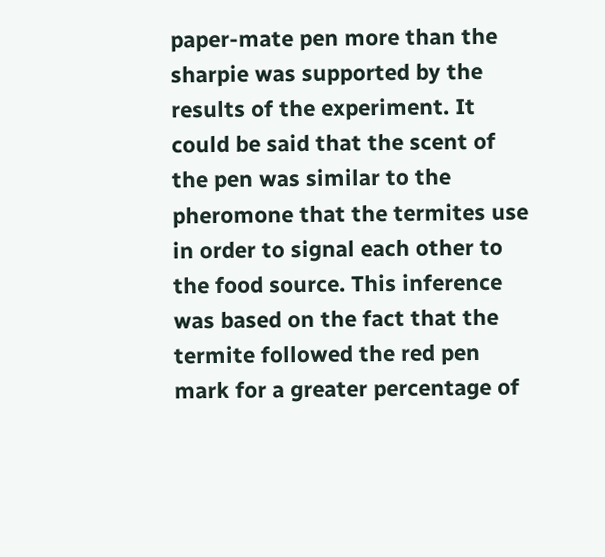paper-mate pen more than the sharpie was supported by the results of the experiment. It could be said that the scent of the pen was similar to the pheromone that the termites use in order to signal each other to the food source. This inference was based on the fact that the termite followed the red pen mark for a greater percentage of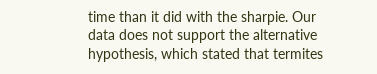time than it did with the sharpie. Our data does not support the alternative hypothesis, which stated that termites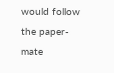would follow the paper-mate